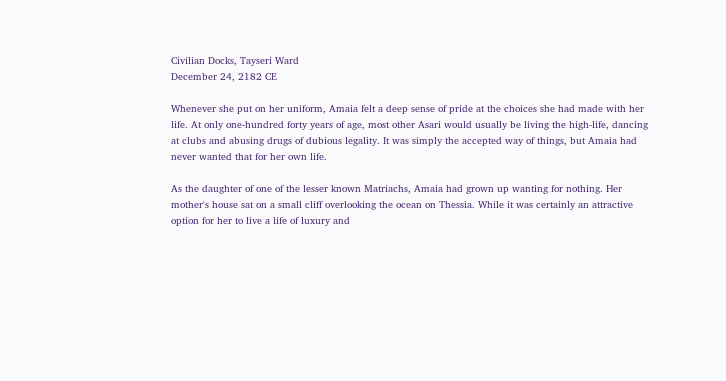Civilian Docks, Tayseri Ward
December 24, 2182 CE

Whenever she put on her uniform, Amaia felt a deep sense of pride at the choices she had made with her life. At only one-hundred forty years of age, most other Asari would usually be living the high-life, dancing at clubs and abusing drugs of dubious legality. It was simply the accepted way of things, but Amaia had never wanted that for her own life.

As the daughter of one of the lesser known Matriachs, Amaia had grown up wanting for nothing. Her mother's house sat on a small cliff overlooking the ocean on Thessia. While it was certainly an attractive option for her to live a life of luxury and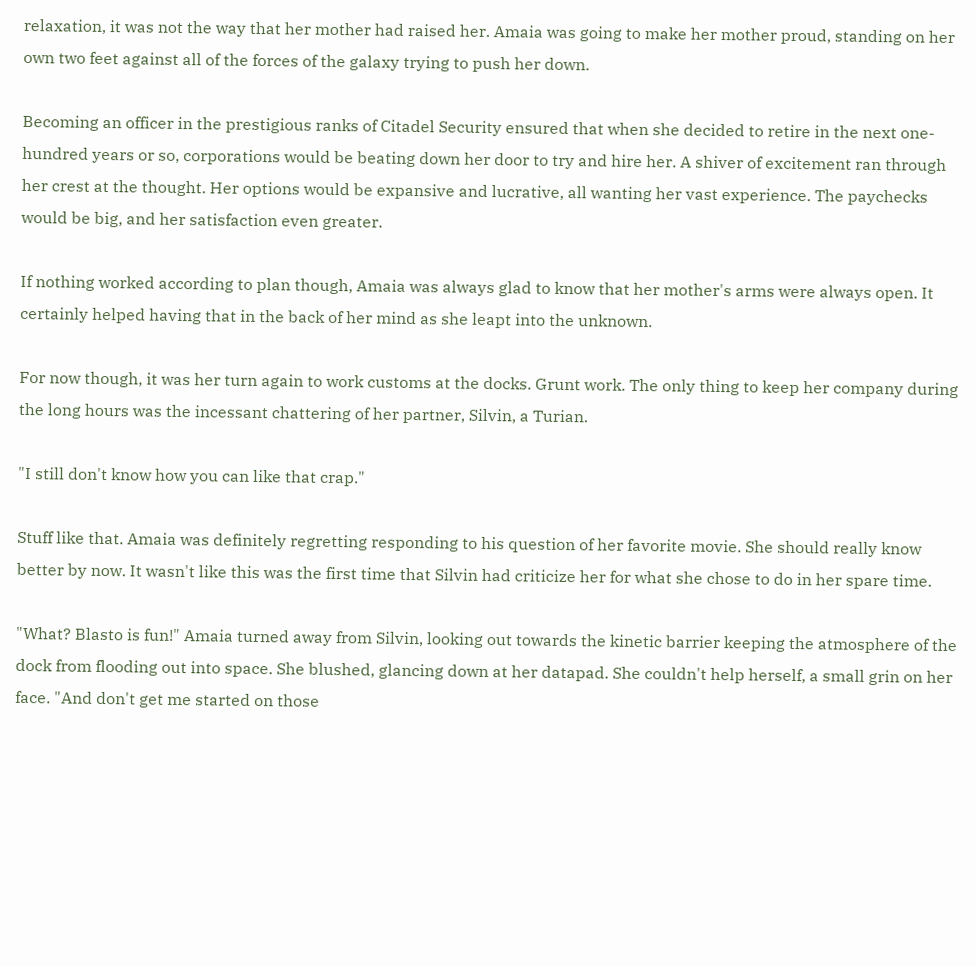relaxation, it was not the way that her mother had raised her. Amaia was going to make her mother proud, standing on her own two feet against all of the forces of the galaxy trying to push her down.

Becoming an officer in the prestigious ranks of Citadel Security ensured that when she decided to retire in the next one-hundred years or so, corporations would be beating down her door to try and hire her. A shiver of excitement ran through her crest at the thought. Her options would be expansive and lucrative, all wanting her vast experience. The paychecks would be big, and her satisfaction even greater.

If nothing worked according to plan though, Amaia was always glad to know that her mother's arms were always open. It certainly helped having that in the back of her mind as she leapt into the unknown.

For now though, it was her turn again to work customs at the docks. Grunt work. The only thing to keep her company during the long hours was the incessant chattering of her partner, Silvin, a Turian.

"I still don't know how you can like that crap."

Stuff like that. Amaia was definitely regretting responding to his question of her favorite movie. She should really know better by now. It wasn't like this was the first time that Silvin had criticize her for what she chose to do in her spare time.

"What? Blasto is fun!" Amaia turned away from Silvin, looking out towards the kinetic barrier keeping the atmosphere of the dock from flooding out into space. She blushed, glancing down at her datapad. She couldn't help herself, a small grin on her face. "And don't get me started on those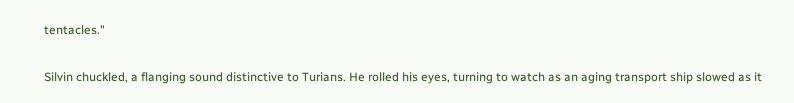tentacles."

Silvin chuckled, a flanging sound distinctive to Turians. He rolled his eyes, turning to watch as an aging transport ship slowed as it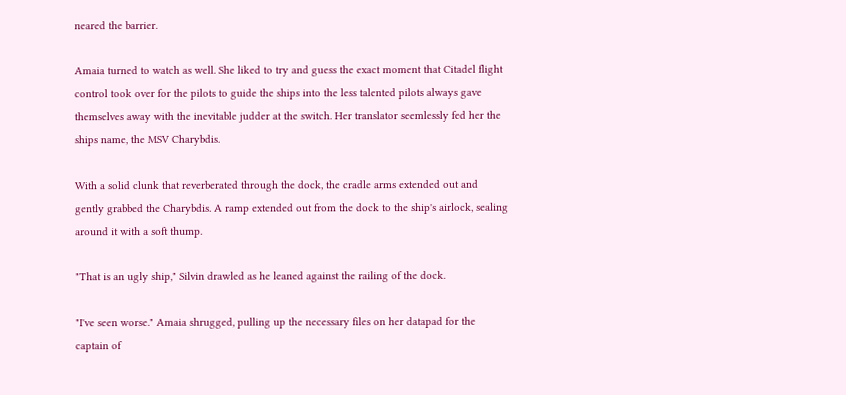neared the barrier.

Amaia turned to watch as well. She liked to try and guess the exact moment that Citadel flight control took over for the pilots to guide the ships into the less talented pilots always gave themselves away with the inevitable judder at the switch. Her translator seemlessly fed her the ships name, the MSV Charybdis.

With a solid clunk that reverberated through the dock, the cradle arms extended out and gently grabbed the Charybdis. A ramp extended out from the dock to the ship's airlock, sealing around it with a soft thump.

"That is an ugly ship," Silvin drawled as he leaned against the railing of the dock.

"I've seen worse." Amaia shrugged, pulling up the necessary files on her datapad for the captain of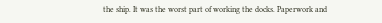the ship. It was the worst part of working the docks. Paperwork and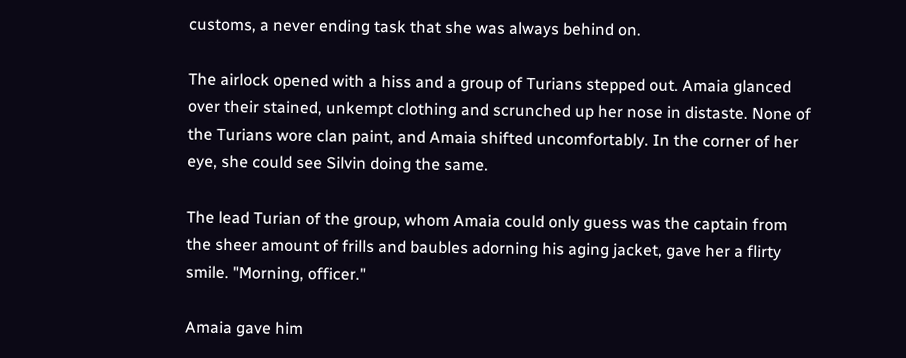customs, a never ending task that she was always behind on.

The airlock opened with a hiss and a group of Turians stepped out. Amaia glanced over their stained, unkempt clothing and scrunched up her nose in distaste. None of the Turians wore clan paint, and Amaia shifted uncomfortably. In the corner of her eye, she could see Silvin doing the same.

The lead Turian of the group, whom Amaia could only guess was the captain from the sheer amount of frills and baubles adorning his aging jacket, gave her a flirty smile. "Morning, officer."

Amaia gave him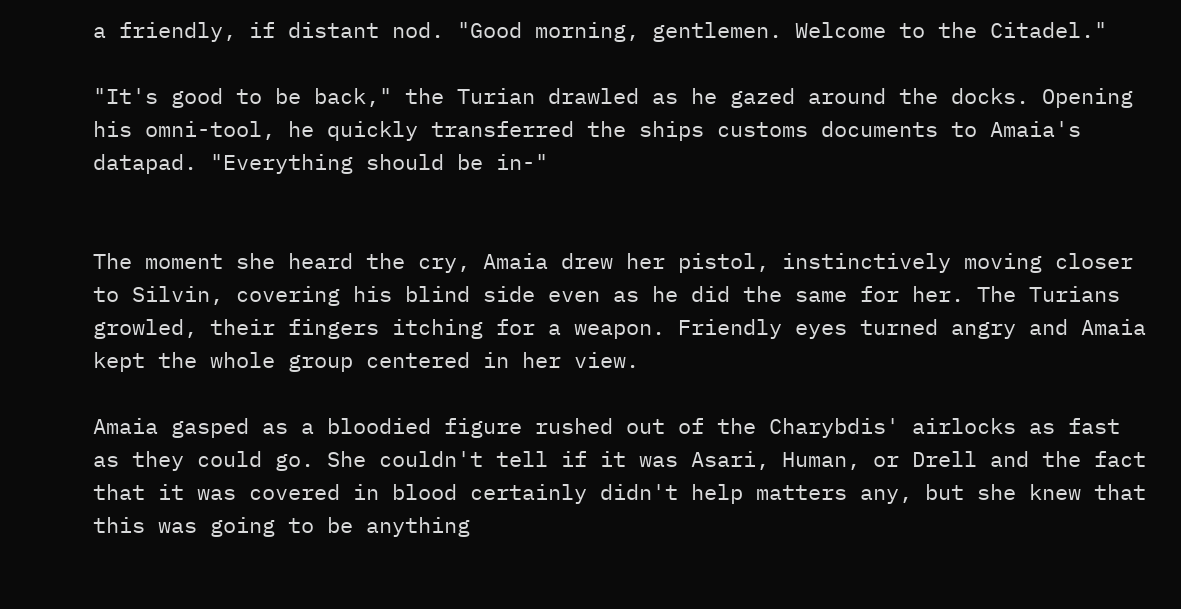a friendly, if distant nod. "Good morning, gentlemen. Welcome to the Citadel."

"It's good to be back," the Turian drawled as he gazed around the docks. Opening his omni-tool, he quickly transferred the ships customs documents to Amaia's datapad. "Everything should be in-"


The moment she heard the cry, Amaia drew her pistol, instinctively moving closer to Silvin, covering his blind side even as he did the same for her. The Turians growled, their fingers itching for a weapon. Friendly eyes turned angry and Amaia kept the whole group centered in her view.

Amaia gasped as a bloodied figure rushed out of the Charybdis' airlocks as fast as they could go. She couldn't tell if it was Asari, Human, or Drell and the fact that it was covered in blood certainly didn't help matters any, but she knew that this was going to be anything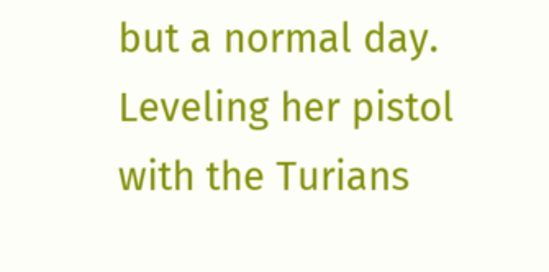but a normal day. Leveling her pistol with the Turians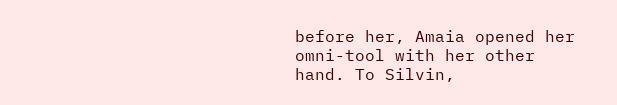before her, Amaia opened her omni-tool with her other hand. To Silvin,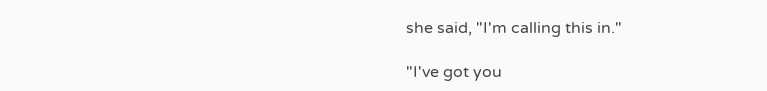she said, "I'm calling this in."

"I've got you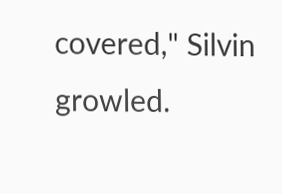covered," Silvin growled.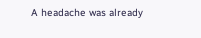A headache was already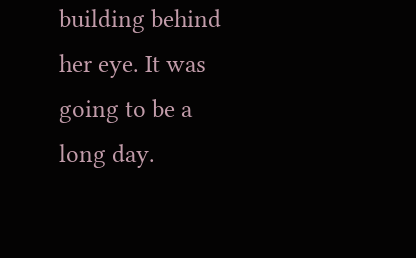building behind her eye. It was going to be a long day.